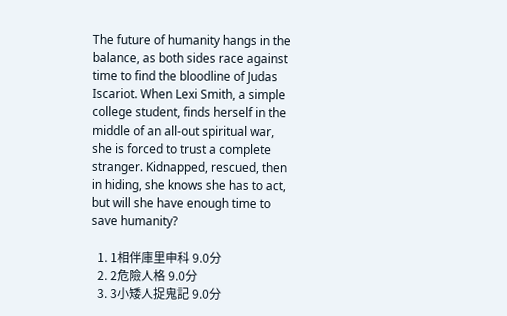The future of humanity hangs in the balance, as both sides race against time to find the bloodline of Judas Iscariot. When Lexi Smith, a simple college student, finds herself in the middle of an all-out spiritual war, she is forced to trust a complete stranger. Kidnapped, rescued, then in hiding, she knows she has to act, but will she have enough time to save humanity?

  1. 1相伴庫里申科 9.0分
  2. 2危險人格 9.0分
  3. 3小矮人捉鬼記 9.0分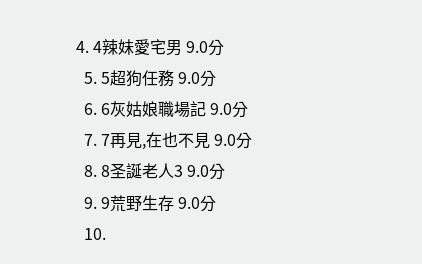4. 4辣妹愛宅男 9.0分
  5. 5超狗任務 9.0分
  6. 6灰姑娘職場記 9.0分
  7. 7再見,在也不見 9.0分
  8. 8圣誕老人3 9.0分
  9. 9荒野生存 9.0分
  10.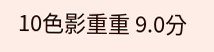10色影重重 9.0分